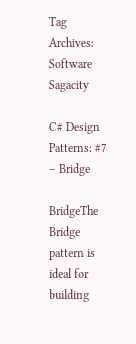Tag Archives: Software Sagacity

C# Design Patterns: #7 – Bridge

BridgeThe Bridge pattern is ideal for building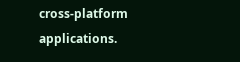cross-platform applications.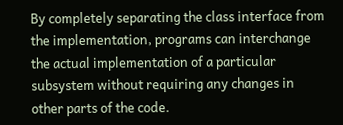By completely separating the class interface from the implementation, programs can interchange the actual implementation of a particular subsystem without requiring any changes in other parts of the code.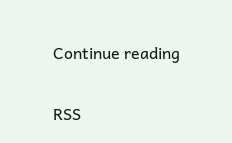Continue reading

RSS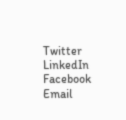Twitter LinkedIn Facebook Email